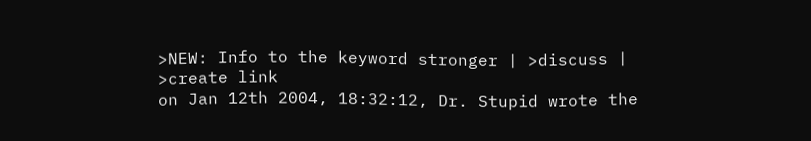>NEW: Info to the keyword stronger | >discuss | >create link
on Jan 12th 2004, 18:32:12, Dr. Stupid wrote the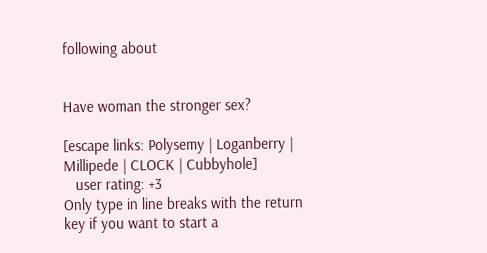following about


Have woman the stronger sex?

[escape links: Polysemy | Loganberry | Millipede | CLOCK | Cubbyhole]
   user rating: +3
Only type in line breaks with the return key if you want to start a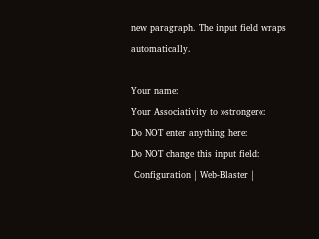new paragraph. The input field wraps automatically.

Your name:
Your Associativity to »stronger«:
Do NOT enter anything here:
Do NOT change this input field:
 Configuration | Web-Blaster |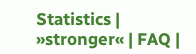Statistics | »stronger« | FAQ |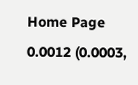Home Page
0.0012 (0.0003,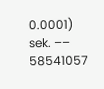0.0001) sek. –– 58541057